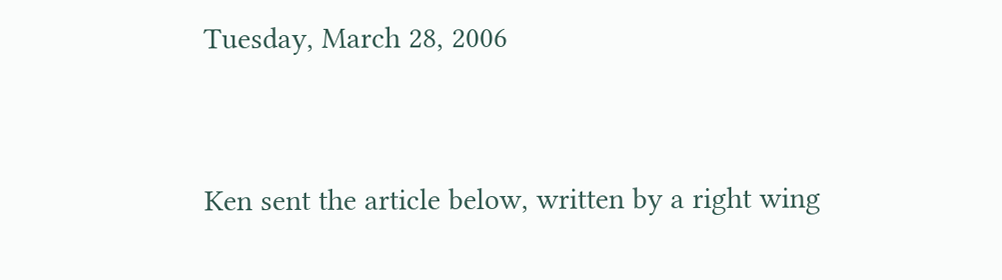Tuesday, March 28, 2006


Ken sent the article below, written by a right wing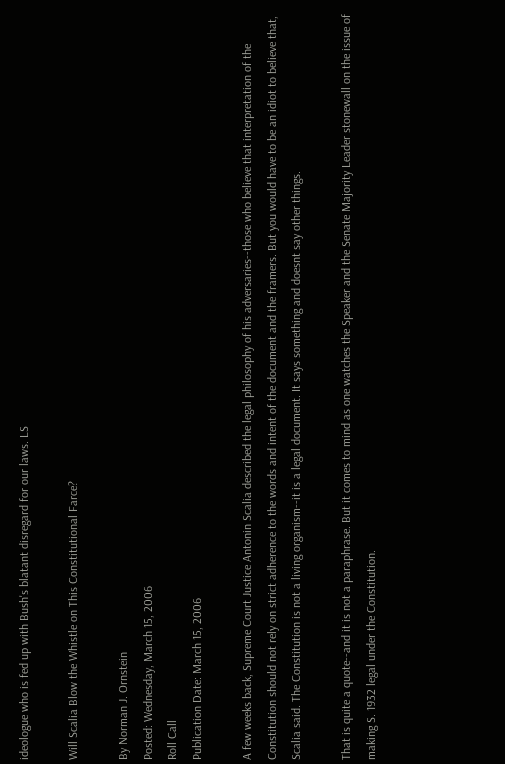ideologue who is fed up with Bush's blatant disregard for our laws. LS

Will Scalia Blow the Whistle on This Constitutional Farce?

By Norman J. Ornstein
Posted: Wednesday, March 15, 2006
Roll Call
Publication Date: March 15, 2006

A few weeks back, Supreme Court Justice Antonin Scalia described the legal philosophy of his adversaries--those who believe that interpretation of the Constitution should not rely on strict adherence to the words and intent of the document and the framers. But you would have to be an idiot to believe that, Scalia said. The Constitution is not a living organism--it is a legal document. It says something and doesnt say other things.

That is quite a quote--and it is not a paraphrase. But it comes to mind as one watches the Speaker and the Senate Majority Leader stonewall on the issue of making S. 1932 legal under the Constitution.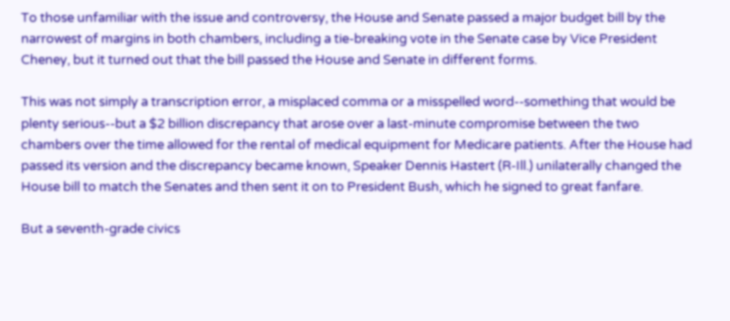To those unfamiliar with the issue and controversy, the House and Senate passed a major budget bill by the narrowest of margins in both chambers, including a tie-breaking vote in the Senate case by Vice President Cheney, but it turned out that the bill passed the House and Senate in different forms.

This was not simply a transcription error, a misplaced comma or a misspelled word--something that would be plenty serious--but a $2 billion discrepancy that arose over a last-minute compromise between the two chambers over the time allowed for the rental of medical equipment for Medicare patients. After the House had passed its version and the discrepancy became known, Speaker Dennis Hastert (R-Ill.) unilaterally changed the House bill to match the Senates and then sent it on to President Bush, which he signed to great fanfare.

But a seventh-grade civics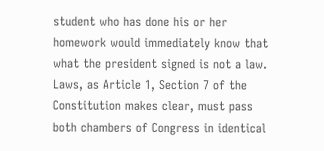student who has done his or her homework would immediately know that what the president signed is not a law. Laws, as Article 1, Section 7 of the Constitution makes clear, must pass both chambers of Congress in identical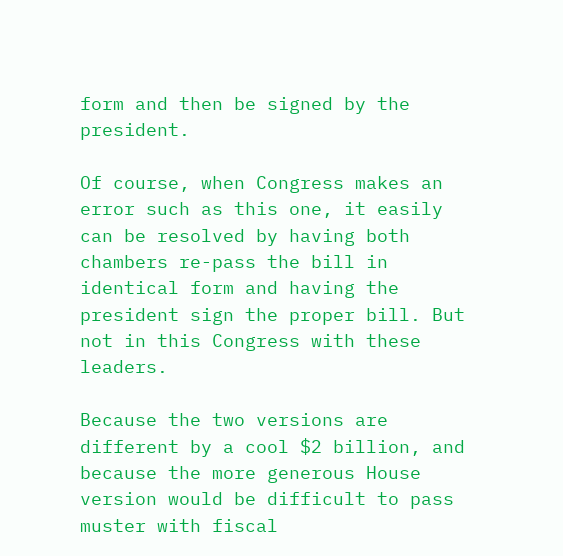form and then be signed by the president.

Of course, when Congress makes an error such as this one, it easily can be resolved by having both chambers re-pass the bill in identical form and having the president sign the proper bill. But not in this Congress with these leaders.

Because the two versions are different by a cool $2 billion, and because the more generous House version would be difficult to pass muster with fiscal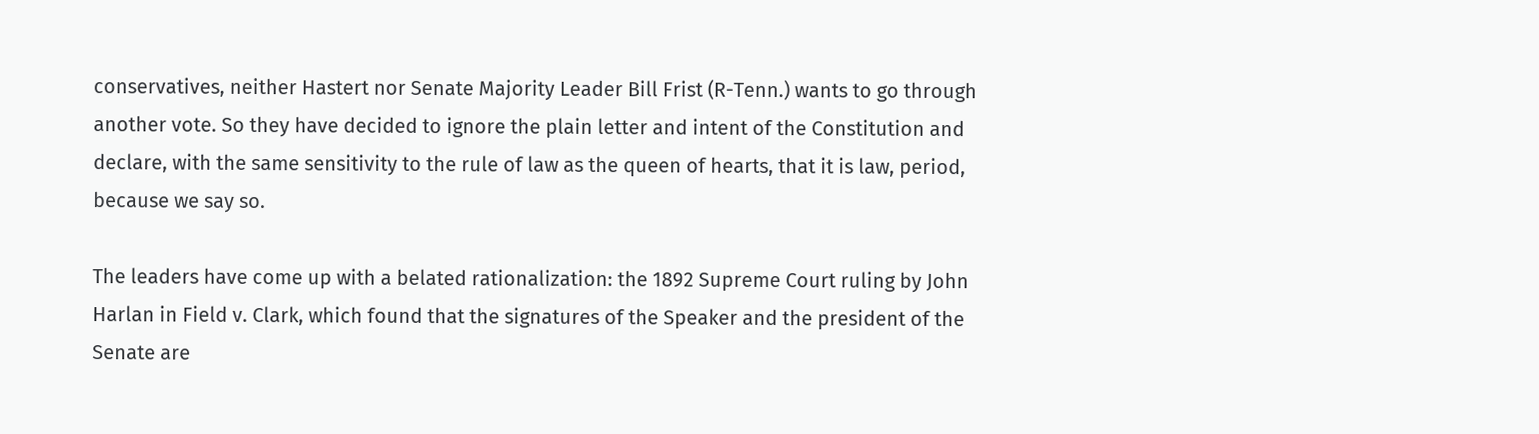conservatives, neither Hastert nor Senate Majority Leader Bill Frist (R-Tenn.) wants to go through another vote. So they have decided to ignore the plain letter and intent of the Constitution and declare, with the same sensitivity to the rule of law as the queen of hearts, that it is law, period, because we say so.

The leaders have come up with a belated rationalization: the 1892 Supreme Court ruling by John Harlan in Field v. Clark, which found that the signatures of the Speaker and the president of the Senate are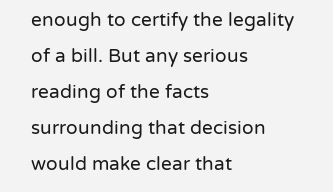enough to certify the legality of a bill. But any serious reading of the facts surrounding that decision would make clear that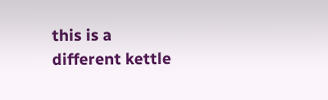this is a different kettle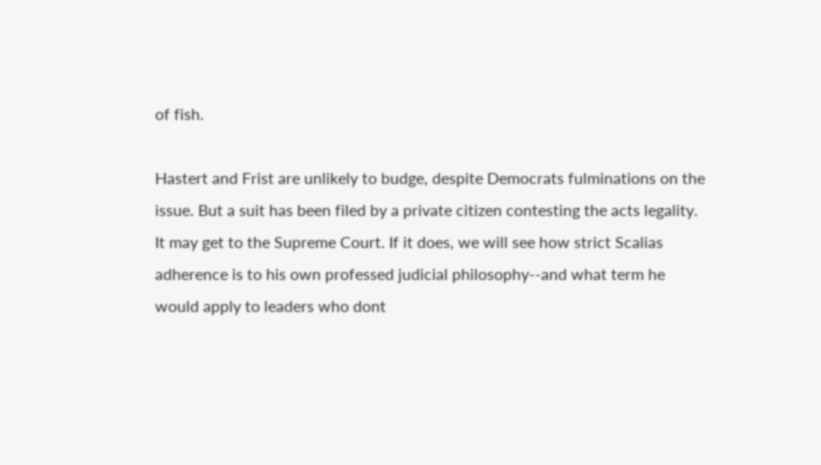of fish.

Hastert and Frist are unlikely to budge, despite Democrats fulminations on the issue. But a suit has been filed by a private citizen contesting the acts legality. It may get to the Supreme Court. If it does, we will see how strict Scalias adherence is to his own professed judicial philosophy--and what term he would apply to leaders who dont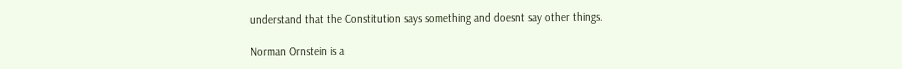understand that the Constitution says something and doesnt say other things.

Norman Ornstein is a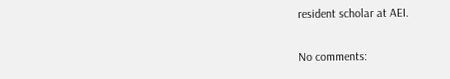resident scholar at AEI.

No comments: